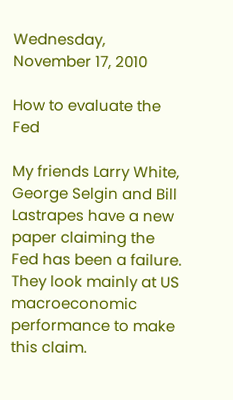Wednesday, November 17, 2010

How to evaluate the Fed

My friends Larry White, George Selgin and Bill Lastrapes have a new paper claiming the Fed has been a failure. They look mainly at US macroeconomic performance to make this claim.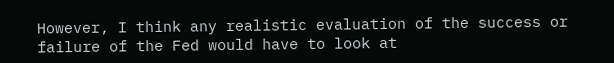However, I think any realistic evaluation of the success or failure of the Fed would have to look at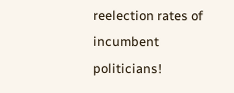reelection rates of incumbent politicians!